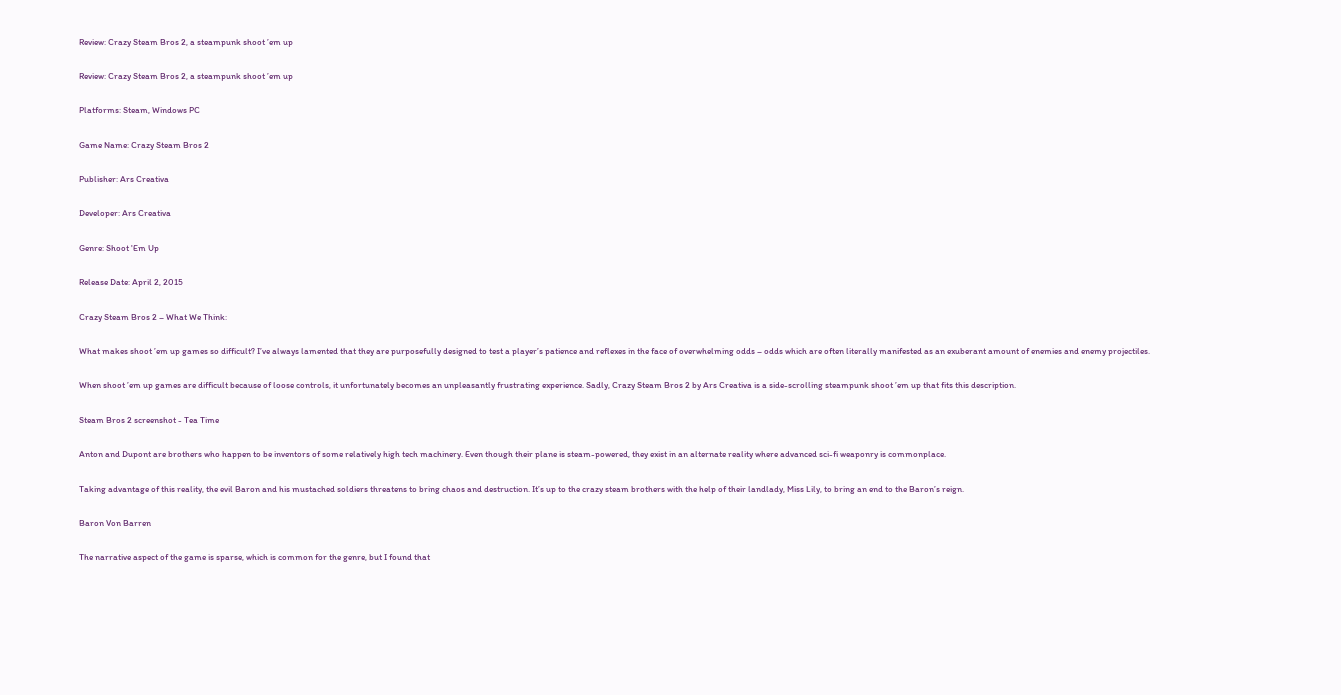Review: Crazy Steam Bros 2, a steampunk shoot ’em up

Review: Crazy Steam Bros 2, a steampunk shoot ’em up

Platforms: Steam, Windows PC

Game Name: Crazy Steam Bros 2

Publisher: Ars Creativa

Developer: Ars Creativa

Genre: Shoot 'Em Up

Release Date: April 2, 2015

Crazy Steam Bros 2 – What We Think:

What makes shoot ’em up games so difficult? I’ve always lamented that they are purposefully designed to test a player’s patience and reflexes in the face of overwhelming odds – odds which are often literally manifested as an exuberant amount of enemies and enemy projectiles.

When shoot ’em up games are difficult because of loose controls, it unfortunately becomes an unpleasantly frustrating experience. Sadly, Crazy Steam Bros 2 by Ars Creativa is a side-scrolling steampunk shoot ’em up that fits this description.

Steam Bros 2 screenshot - Tea Time

Anton and Dupont are brothers who happen to be inventors of some relatively high tech machinery. Even though their plane is steam-powered, they exist in an alternate reality where advanced sci-fi weaponry is commonplace.

Taking advantage of this reality, the evil Baron and his mustached soldiers threatens to bring chaos and destruction. It’s up to the crazy steam brothers with the help of their landlady, Miss Lily, to bring an end to the Baron’s reign.

Baron Von Barren

The narrative aspect of the game is sparse, which is common for the genre, but I found that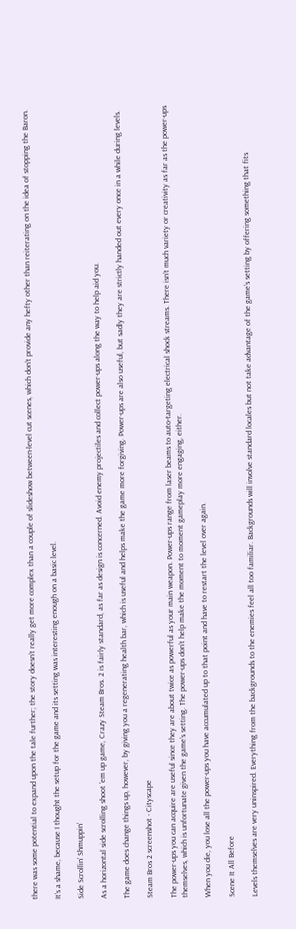there was some potential to expand upon the tale further; the story doesn’t really get more complex than a couple of slideshow between-level cut scenes, which don’t provide any hefty other than reiterating on the idea of stopping the Baron.

It’s a shame, because I thought the setup for the game and its setting was interesting enough on a basic level.

Side Scrollin’ Shmuppin’

As a horizontal side scrolling shoot ’em up game, Crazy Steam Bros. 2 is fairly standard, as far as design is concerned. Avoid enemy projectiles and collect power-ups along the way to help aid you.

The game does change things up, however, by giving you a regenerating health bar, which is useful and helps make the game more forgiving. Power-ups are also useful, but sadly they are strictly handed out every once in a while during levels.

Steam Bros 2 screenshot - Cityscape

The power-ups you can acquire are useful since they are about twice as powerful as your main weapon. Power-ups range from laser beams to auto-targeting electrical shock streams. There isn’t much variety or creativity as far as the power-ups themselves, which is unfortunate given the game’s setting. The power-ups don’t help make the moment to moment gameplay more engaging, either.

When you die, you lose all the power-ups you have accumulated up to that point and have to restart the level over again.

Scene It All Before

Levels themselves are very uninspired. Everything from the backgrounds to the enemies feel all too familiar. Backgrounds will involve standard locales but not take advantage of the game’s setting by offering something that fits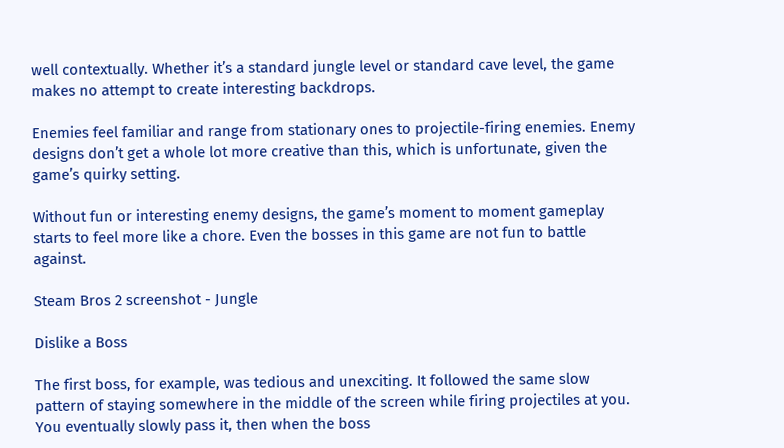well contextually. Whether it’s a standard jungle level or standard cave level, the game makes no attempt to create interesting backdrops.

Enemies feel familiar and range from stationary ones to projectile-firing enemies. Enemy designs don’t get a whole lot more creative than this, which is unfortunate, given the game’s quirky setting.

Without fun or interesting enemy designs, the game’s moment to moment gameplay starts to feel more like a chore. Even the bosses in this game are not fun to battle against.

Steam Bros 2 screenshot - Jungle

Dislike a Boss

The first boss, for example, was tedious and unexciting. It followed the same slow pattern of staying somewhere in the middle of the screen while firing projectiles at you. You eventually slowly pass it, then when the boss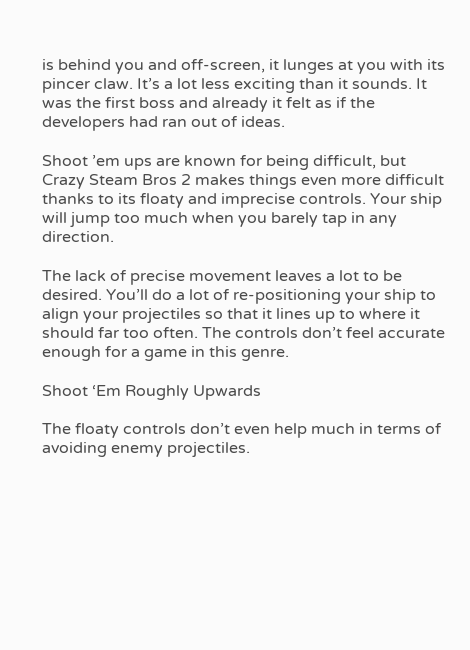is behind you and off-screen, it lunges at you with its pincer claw. It’s a lot less exciting than it sounds. It was the first boss and already it felt as if the developers had ran out of ideas.

Shoot ’em ups are known for being difficult, but Crazy Steam Bros 2 makes things even more difficult thanks to its floaty and imprecise controls. Your ship will jump too much when you barely tap in any direction.

The lack of precise movement leaves a lot to be desired. You’ll do a lot of re-positioning your ship to align your projectiles so that it lines up to where it should far too often. The controls don’t feel accurate enough for a game in this genre.

Shoot ‘Em Roughly Upwards

The floaty controls don’t even help much in terms of avoiding enemy projectiles.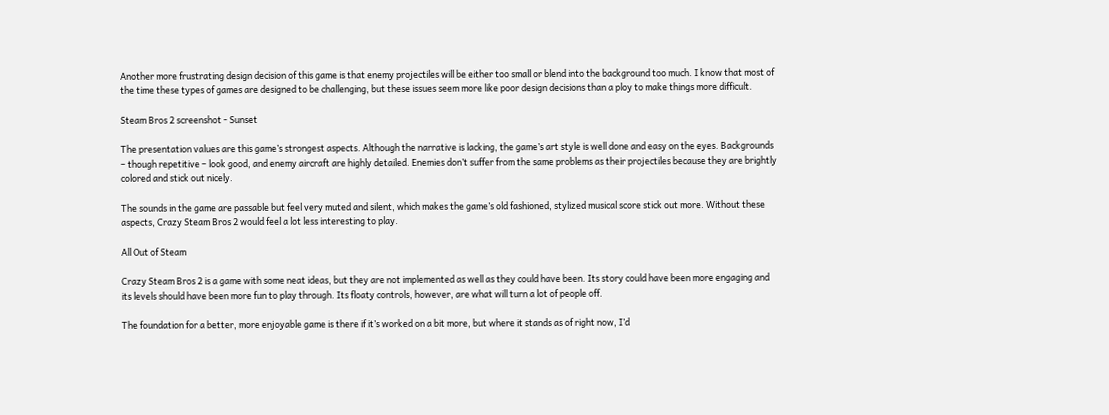Another more frustrating design decision of this game is that enemy projectiles will be either too small or blend into the background too much. I know that most of the time these types of games are designed to be challenging, but these issues seem more like poor design decisions than a ploy to make things more difficult.

Steam Bros 2 screenshot - Sunset

The presentation values are this game’s strongest aspects. Although the narrative is lacking, the game’s art style is well done and easy on the eyes. Backgrounds – though repetitive – look good, and enemy aircraft are highly detailed. Enemies don’t suffer from the same problems as their projectiles because they are brightly colored and stick out nicely.

The sounds in the game are passable but feel very muted and silent, which makes the game’s old fashioned, stylized musical score stick out more. Without these aspects, Crazy Steam Bros 2 would feel a lot less interesting to play.

All Out of Steam

Crazy Steam Bros 2 is a game with some neat ideas, but they are not implemented as well as they could have been. Its story could have been more engaging and its levels should have been more fun to play through. Its floaty controls, however, are what will turn a lot of people off.

The foundation for a better, more enjoyable game is there if it’s worked on a bit more, but where it stands as of right now, I’d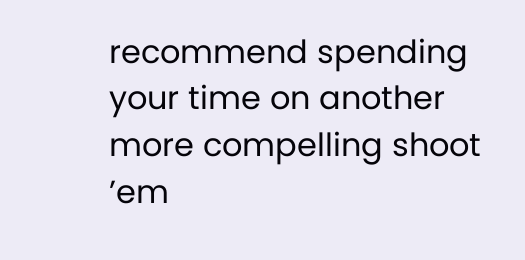recommend spending your time on another more compelling shoot ’em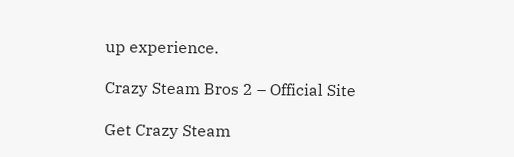up experience.

Crazy Steam Bros 2 – Official Site

Get Crazy Steam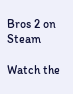Bros 2 on Steam

Watch the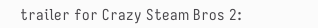trailer for Crazy Steam Bros 2: